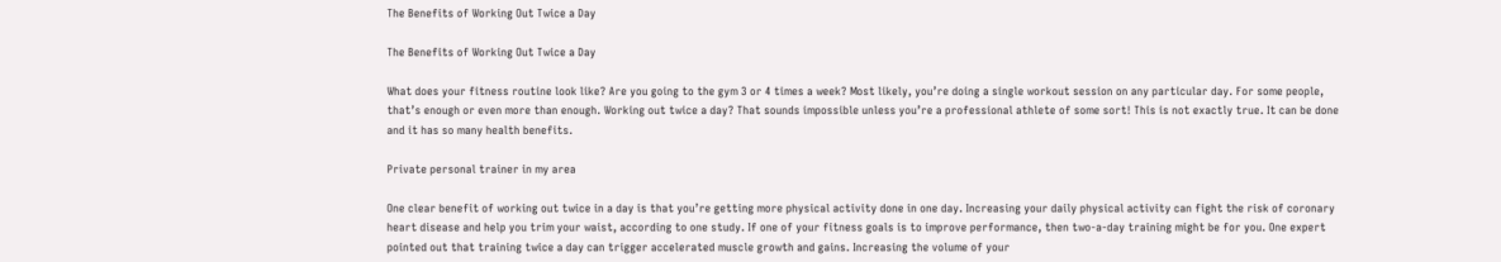The Benefits of Working Out Twice a Day

The Benefits of Working Out Twice a Day

What does your fitness routine look like? Are you going to the gym 3 or 4 times a week? Most likely, you’re doing a single workout session on any particular day. For some people, that’s enough or even more than enough. Working out twice a day? That sounds impossible unless you’re a professional athlete of some sort! This is not exactly true. It can be done and it has so many health benefits.

Private personal trainer in my area

One clear benefit of working out twice in a day is that you’re getting more physical activity done in one day. Increasing your daily physical activity can fight the risk of coronary heart disease and help you trim your waist, according to one study. If one of your fitness goals is to improve performance, then two-a-day training might be for you. One expert pointed out that training twice a day can trigger accelerated muscle growth and gains. Increasing the volume of your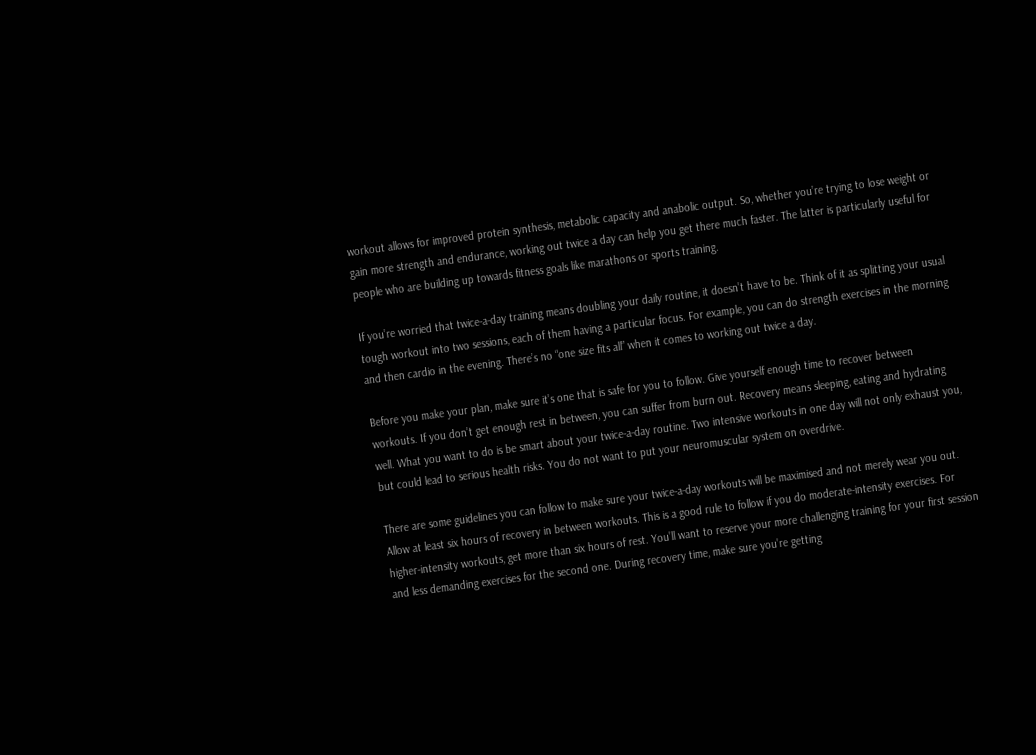workout allows for improved protein synthesis, metabolic capacity and anabolic output. So, whether you’re trying to lose weight or gain more strength and endurance, working out twice a day can help you get there much faster. The latter is particularly useful for people who are building up towards fitness goals like marathons or sports training.

If you’re worried that twice-a-day training means doubling your daily routine, it doesn’t have to be. Think of it as splitting your usual tough workout into two sessions, each of them having a particular focus. For example, you can do strength exercises in the morning and then cardio in the evening. There’s no “one size fits all” when it comes to working out twice a day.

Before you make your plan, make sure it’s one that is safe for you to follow. Give yourself enough time to recover between workouts. If you don’t get enough rest in between, you can suffer from burn out. Recovery means sleeping, eating and hydrating well. What you want to do is be smart about your twice-a-day routine. Two intensive workouts in one day will not only exhaust you, but could lead to serious health risks. You do not want to put your neuromuscular system on overdrive.

There are some guidelines you can follow to make sure your twice-a-day workouts will be maximised and not merely wear you out. Allow at least six hours of recovery in between workouts. This is a good rule to follow if you do moderate-intensity exercises. For higher-intensity workouts, get more than six hours of rest. You’ll want to reserve your more challenging training for your first session and less demanding exercises for the second one. During recovery time, make sure you’re getting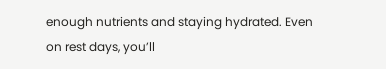enough nutrients and staying hydrated. Even on rest days, you’ll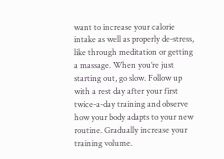want to increase your calorie intake as well as properly de-stress, like through meditation or getting a massage. When you’re just starting out, go slow. Follow up with a rest day after your first twice-a-day training and observe how your body adapts to your new routine. Gradually increase your training volume.